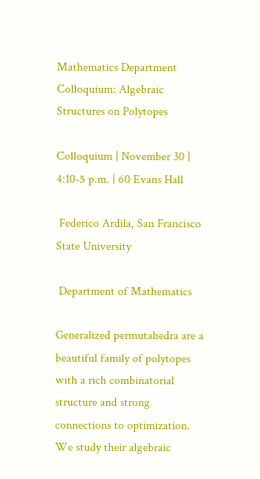Mathematics Department Colloquium: Algebraic Structures on Polytopes

Colloquium | November 30 | 4:10-5 p.m. | 60 Evans Hall

 Federico Ardila, San Francisco State University

 Department of Mathematics

Generalized permutahedra are a beautiful family of polytopes with a rich combinatorial structure and strong connections to optimization. We study their algebraic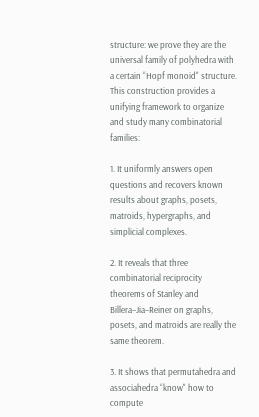structure: we prove they are the universal family of polyhedra with a certain “Hopf monoid" structure. This construction provides a unifying framework to organize and study many combinatorial families:

1. It uniformly answers open questions and recovers known results about graphs, posets, matroids, hypergraphs, and simplicial complexes.

2. It reveals that three combinatorial reciprocity theorems of Stanley and Billera–Jia–Reiner on graphs, posets, and matroids are really the same theorem.

3. It shows that permutahedra and associahedra “know" how to compute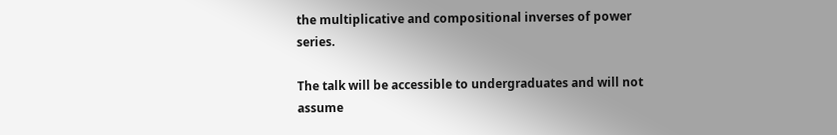the multiplicative and compositional inverses of power series.

The talk will be accessible to undergraduates and will not assume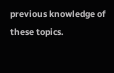previous knowledge of these topics.